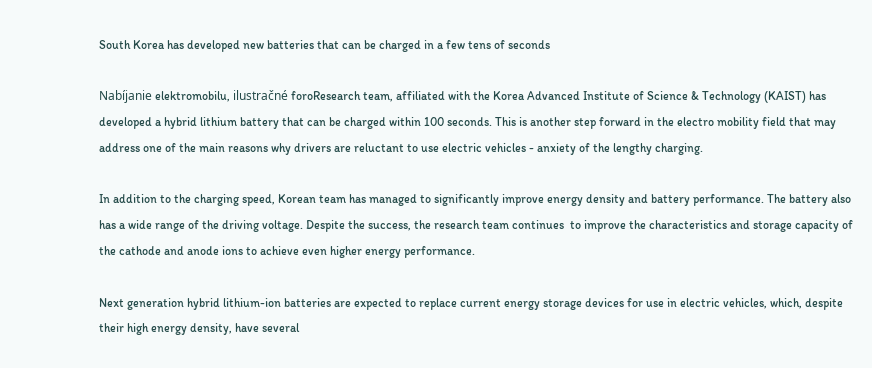South Korea has developed new batteries that can be charged in a few tens of seconds

Nabíjanie elektromobilu, ilustračné foroResearch team, affiliated with the Korea Advanced Institute of Science & Technology (KAIST) has developed a hybrid lithium battery that can be charged within 100 seconds. This is another step forward in the electro mobility field that may address one of the main reasons why drivers are reluctant to use electric vehicles - anxiety of the lengthy charging.

In addition to the charging speed, Korean team has managed to significantly improve energy density and battery performance. The battery also has a wide range of the driving voltage. Despite the success, the research team continues  to improve the characteristics and storage capacity of the cathode and anode ions to achieve even higher energy performance.

Next generation hybrid lithium-ion batteries are expected to replace current energy storage devices for use in electric vehicles, which, despite their high energy density, have several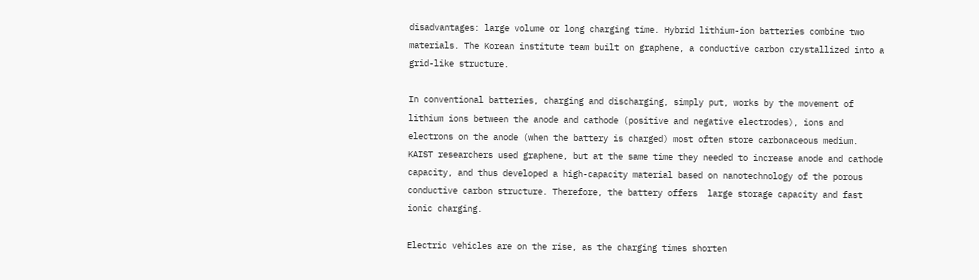disadvantages: large volume or long charging time. Hybrid lithium-ion batteries combine two materials. The Korean institute team built on graphene, a conductive carbon crystallized into a grid-like structure.

In conventional batteries, charging and discharging, simply put, works by the movement of lithium ions between the anode and cathode (positive and negative electrodes), ions and electrons on the anode (when the battery is charged) most often store carbonaceous medium. KAIST researchers used graphene, but at the same time they needed to increase anode and cathode capacity, and thus developed a high-capacity material based on nanotechnology of the porous conductive carbon structure. Therefore, the battery offers  large storage capacity and fast ionic charging.

Electric vehicles are on the rise, as the charging times shorten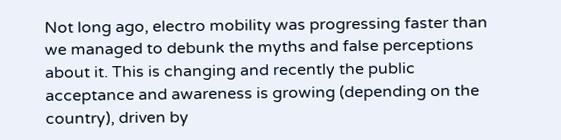Not long ago, electro mobility was progressing faster than we managed to debunk the myths and false perceptions about it. This is changing and recently the public acceptance and awareness is growing (depending on the country), driven by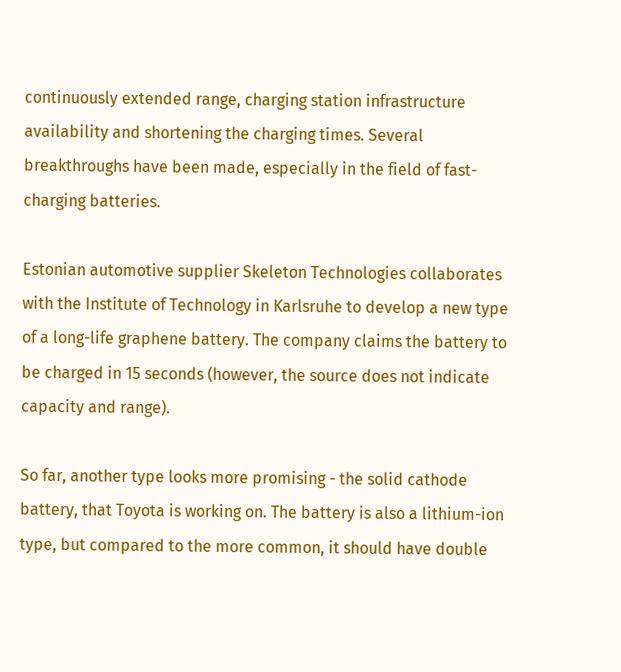continuously extended range, charging station infrastructure availability and shortening the charging times. Several breakthroughs have been made, especially in the field of fast-charging batteries.

Estonian automotive supplier Skeleton Technologies collaborates with the Institute of Technology in Karlsruhe to develop a new type of a long-life graphene battery. The company claims the battery to be charged in 15 seconds (however, the source does not indicate capacity and range).

So far, another type looks more promising - the solid cathode battery, that Toyota is working on. The battery is also a lithium-ion type, but compared to the more common, it should have double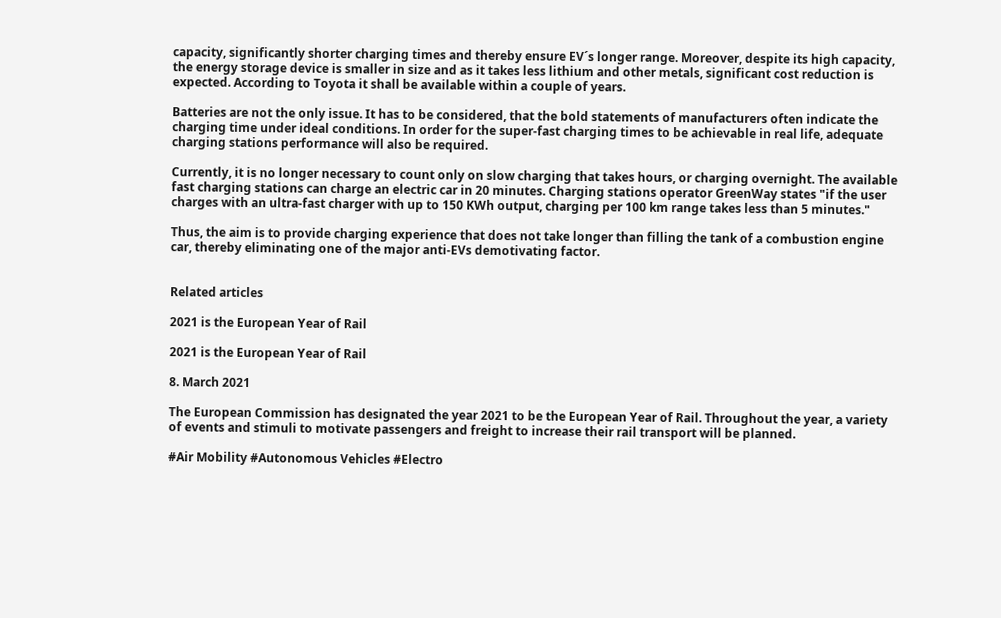capacity, significantly shorter charging times and thereby ensure EV´s longer range. Moreover, despite its high capacity, the energy storage device is smaller in size and as it takes less lithium and other metals, significant cost reduction is expected. According to Toyota it shall be available within a couple of years.

Batteries are not the only issue. It has to be considered, that the bold statements of manufacturers often indicate the charging time under ideal conditions. In order for the super-fast charging times to be achievable in real life, adequate charging stations performance will also be required.

Currently, it is no longer necessary to count only on slow charging that takes hours, or charging overnight. The available fast charging stations can charge an electric car in 20 minutes. Charging stations operator GreenWay states "if the user charges with an ultra-fast charger with up to 150 KWh output, charging per 100 km range takes less than 5 minutes."

Thus, the aim is to provide charging experience that does not take longer than filling the tank of a combustion engine car, thereby eliminating one of the major anti-EVs demotivating factor.


Related articles

2021 is the European Year of Rail

2021 is the European Year of Rail

8. March 2021

The European Commission has designated the year 2021 to be the European Year of Rail. Throughout the year, a variety of events and stimuli to motivate passengers and freight to increase their rail transport will be planned.

#Air Mobility #Autonomous Vehicles #Electro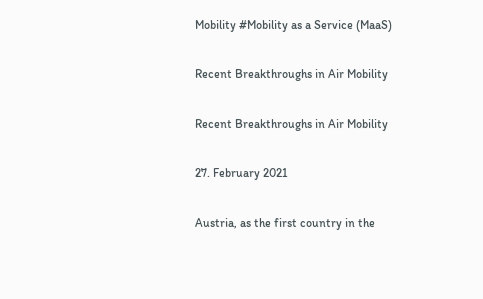Mobility #Mobility as a Service (MaaS)

Recent Breakthroughs in Air Mobility

Recent Breakthroughs in Air Mobility

27. February 2021

Austria, as the first country in the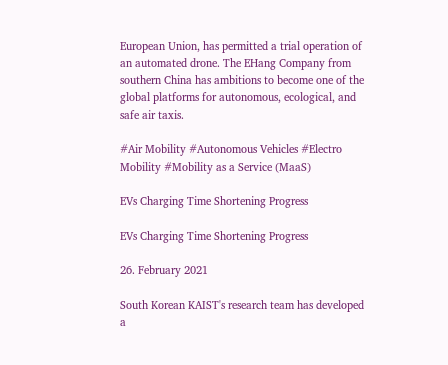European Union, has permitted a trial operation of an automated drone. The EHang Company from southern China has ambitions to become one of the global platforms for autonomous, ecological, and safe air taxis.

#Air Mobility #Autonomous Vehicles #Electro Mobility #Mobility as a Service (MaaS)

EVs Charging Time Shortening Progress

EVs Charging Time Shortening Progress

26. February 2021

South Korean KAIST's research team has developed a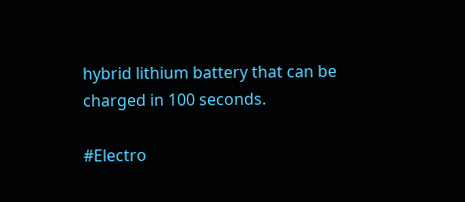hybrid lithium battery that can be charged in 100 seconds.

#Electro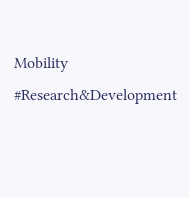Mobility #Research&Development